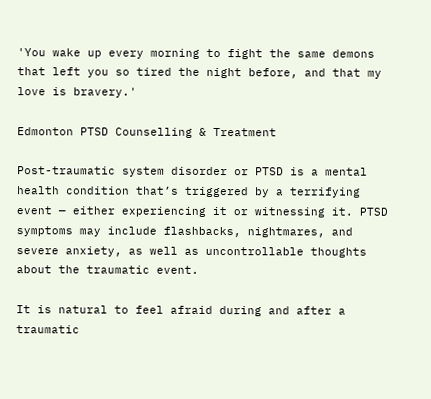'You wake up every morning to fight the same demons that left you so tired the night before, and that my love is bravery.'

Edmonton PTSD Counselling & Treatment

Post-traumatic system disorder or PTSD is a mental health condition that’s triggered by a terrifying event — either experiencing it or witnessing it. PTSD symptoms may include flashbacks, nightmares, and severe anxiety, as well as uncontrollable thoughts about the traumatic event.

It is natural to feel afraid during and after a traumatic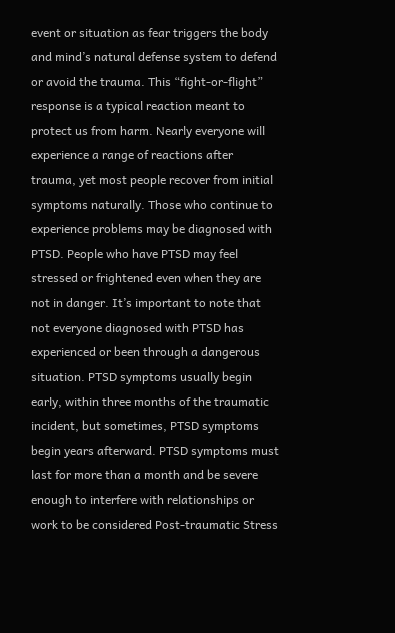event or situation as fear triggers the body and mind’s natural defense system to defend or avoid the trauma. This “fight-or-flight” response is a typical reaction meant to protect us from harm. Nearly everyone will experience a range of reactions after trauma, yet most people recover from initial symptoms naturally. Those who continue to experience problems may be diagnosed with PTSD. People who have PTSD may feel stressed or frightened even when they are not in danger. It’s important to note that not everyone diagnosed with PTSD has experienced or been through a dangerous situation. PTSD symptoms usually begin early, within three months of the traumatic incident, but sometimes, PTSD symptoms begin years afterward. PTSD symptoms must last for more than a month and be severe enough to interfere with relationships or work to be considered Post-traumatic Stress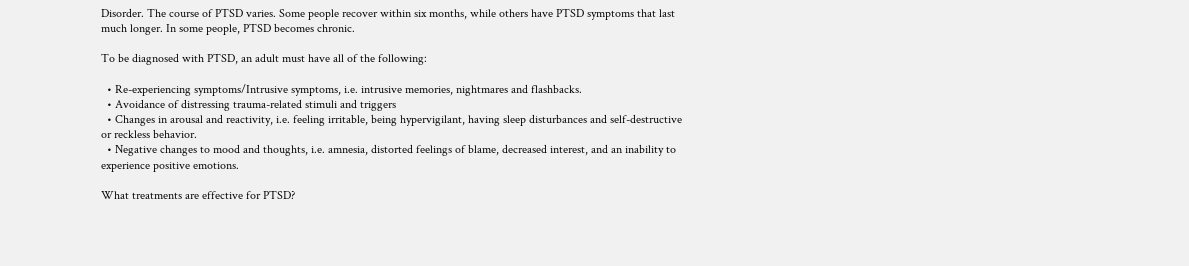Disorder. The course of PTSD varies. Some people recover within six months, while others have PTSD symptoms that last much longer. In some people, PTSD becomes chronic.

To be diagnosed with PTSD, an adult must have all of the following:

  • Re-experiencing symptoms/Intrusive symptoms, i.e. intrusive memories, nightmares and flashbacks.
  • Avoidance of distressing trauma-related stimuli and triggers
  • Changes in arousal and reactivity, i.e. feeling irritable, being hypervigilant, having sleep disturbances and self-destructive or reckless behavior.
  • Negative changes to mood and thoughts, i.e. amnesia, distorted feelings of blame, decreased interest, and an inability to experience positive emotions.

What treatments are effective for PTSD?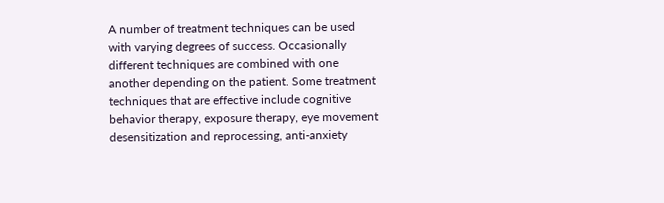A number of treatment techniques can be used with varying degrees of success. Occasionally different techniques are combined with one another depending on the patient. Some treatment techniques that are effective include cognitive behavior therapy, exposure therapy, eye movement desensitization and reprocessing, anti-anxiety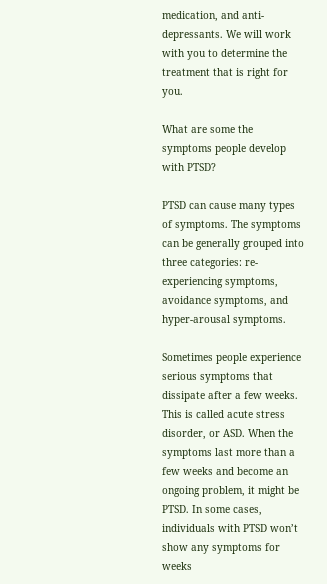medication, and anti-depressants. We will work with you to determine the treatment that is right for you.

What are some the symptoms people develop with PTSD?

PTSD can cause many types of symptoms. The symptoms can be generally grouped into three categories: re-experiencing symptoms, avoidance symptoms, and hyper-arousal symptoms.

Sometimes people experience serious symptoms that dissipate after a few weeks. This is called acute stress disorder, or ASD. When the symptoms last more than a few weeks and become an ongoing problem, it might be PTSD. In some cases, individuals with PTSD won’t show any symptoms for weeks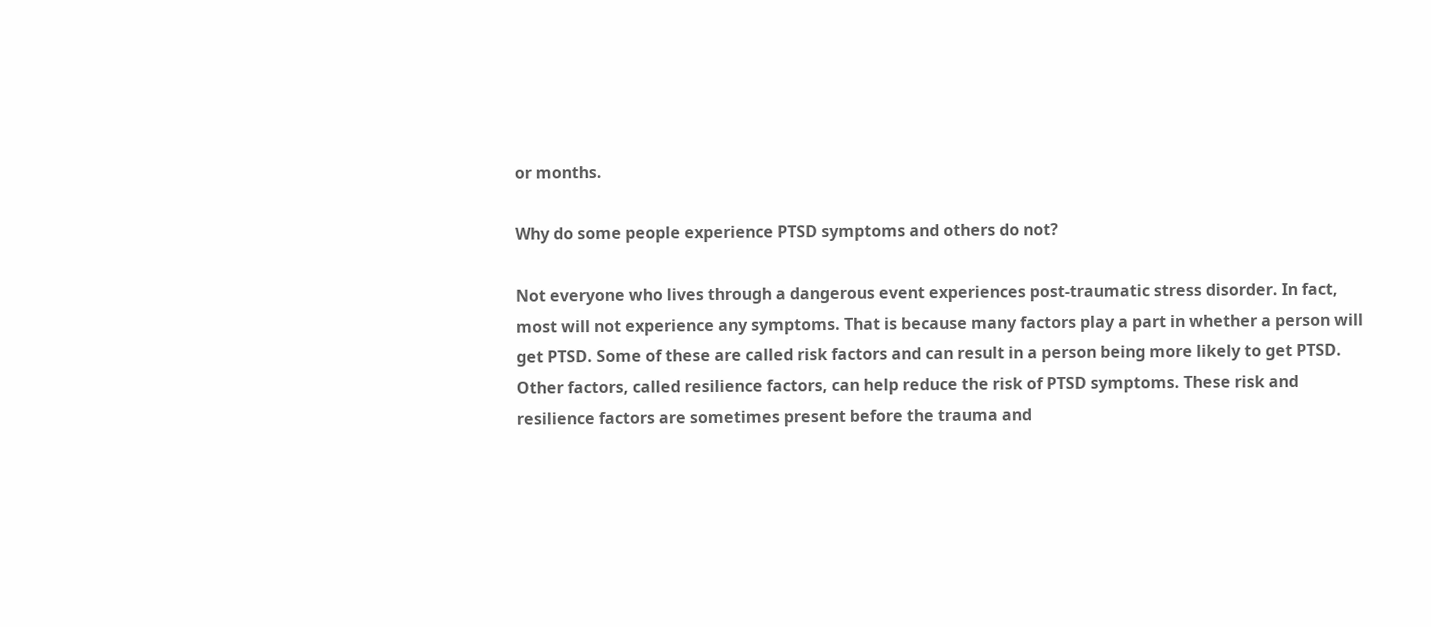or months.

Why do some people experience PTSD symptoms and others do not?

Not everyone who lives through a dangerous event experiences post-traumatic stress disorder. In fact, most will not experience any symptoms. That is because many factors play a part in whether a person will get PTSD. Some of these are called risk factors and can result in a person being more likely to get PTSD. Other factors, called resilience factors, can help reduce the risk of PTSD symptoms. These risk and resilience factors are sometimes present before the trauma and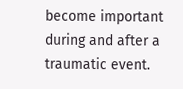become important during and after a traumatic event.